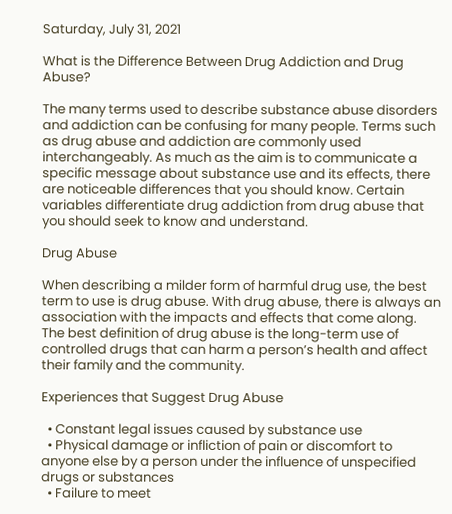Saturday, July 31, 2021

What is the Difference Between Drug Addiction and Drug Abuse?

The many terms used to describe substance abuse disorders and addiction can be confusing for many people. Terms such as drug abuse and addiction are commonly used interchangeably. As much as the aim is to communicate a specific message about substance use and its effects, there are noticeable differences that you should know. Certain variables differentiate drug addiction from drug abuse that you should seek to know and understand.

Drug Abuse

When describing a milder form of harmful drug use, the best term to use is drug abuse. With drug abuse, there is always an association with the impacts and effects that come along. The best definition of drug abuse is the long-term use of controlled drugs that can harm a person’s health and affect their family and the community.

Experiences that Suggest Drug Abuse

  • Constant legal issues caused by substance use
  • Physical damage or infliction of pain or discomfort to anyone else by a person under the influence of unspecified drugs or substances
  • Failure to meet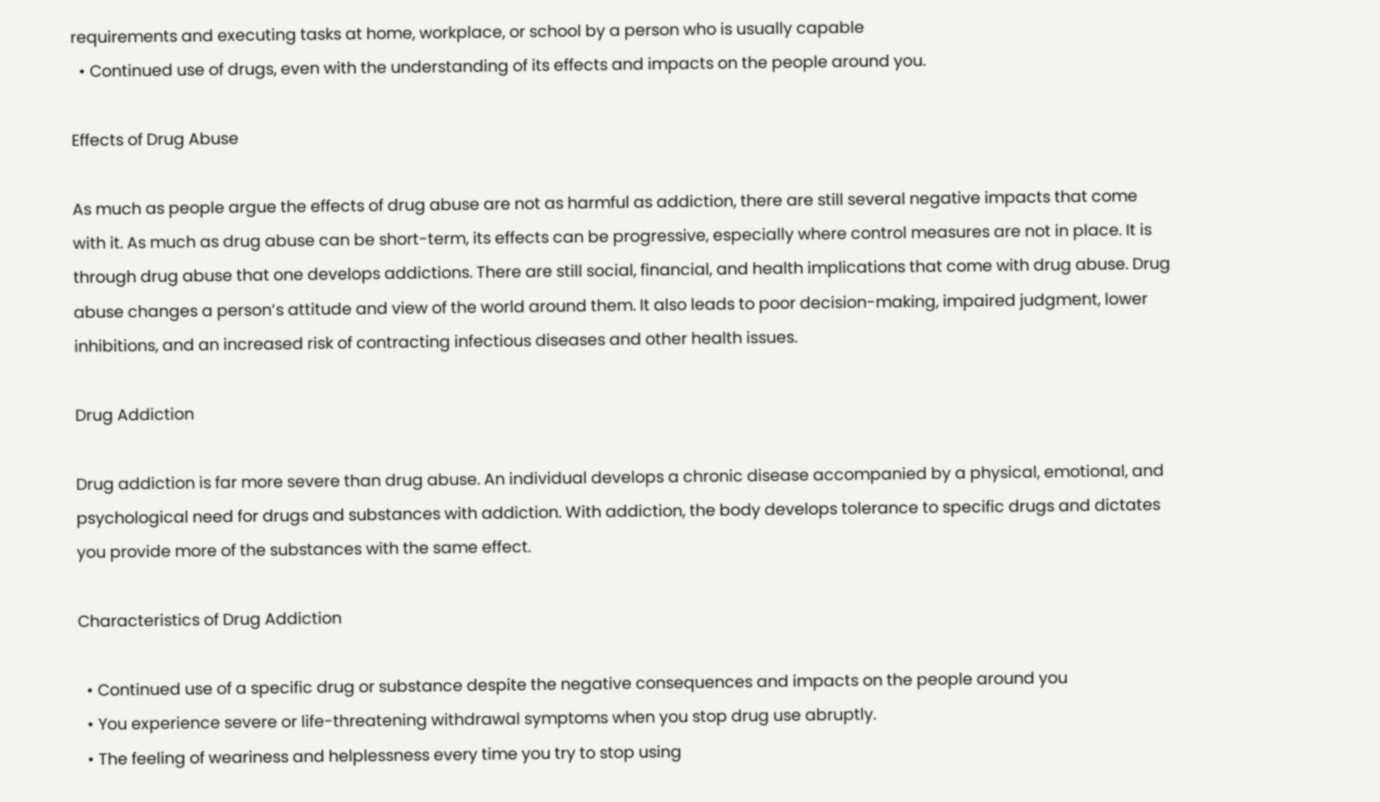requirements and executing tasks at home, workplace, or school by a person who is usually capable
  • Continued use of drugs, even with the understanding of its effects and impacts on the people around you.

Effects of Drug Abuse

As much as people argue the effects of drug abuse are not as harmful as addiction, there are still several negative impacts that come with it. As much as drug abuse can be short-term, its effects can be progressive, especially where control measures are not in place. It is through drug abuse that one develops addictions. There are still social, financial, and health implications that come with drug abuse. Drug abuse changes a person’s attitude and view of the world around them. It also leads to poor decision-making, impaired judgment, lower inhibitions, and an increased risk of contracting infectious diseases and other health issues.

Drug Addiction

Drug addiction is far more severe than drug abuse. An individual develops a chronic disease accompanied by a physical, emotional, and psychological need for drugs and substances with addiction. With addiction, the body develops tolerance to specific drugs and dictates you provide more of the substances with the same effect.

Characteristics of Drug Addiction

  • Continued use of a specific drug or substance despite the negative consequences and impacts on the people around you
  • You experience severe or life-threatening withdrawal symptoms when you stop drug use abruptly.
  • The feeling of weariness and helplessness every time you try to stop using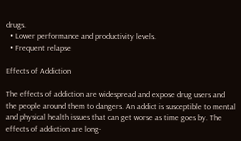drugs.
  • Lower performance and productivity levels.
  • Frequent relapse

Effects of Addiction

The effects of addiction are widespread and expose drug users and the people around them to dangers. An addict is susceptible to mental and physical health issues that can get worse as time goes by. The effects of addiction are long-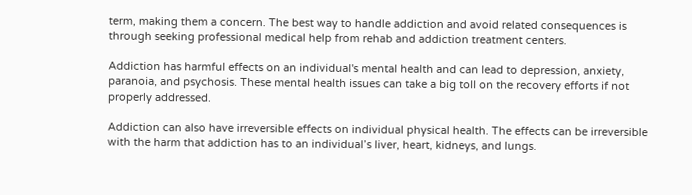term, making them a concern. The best way to handle addiction and avoid related consequences is through seeking professional medical help from rehab and addiction treatment centers.

Addiction has harmful effects on an individual's mental health and can lead to depression, anxiety, paranoia, and psychosis. These mental health issues can take a big toll on the recovery efforts if not properly addressed.

Addiction can also have irreversible effects on individual physical health. The effects can be irreversible with the harm that addiction has to an individual’s liver, heart, kidneys, and lungs.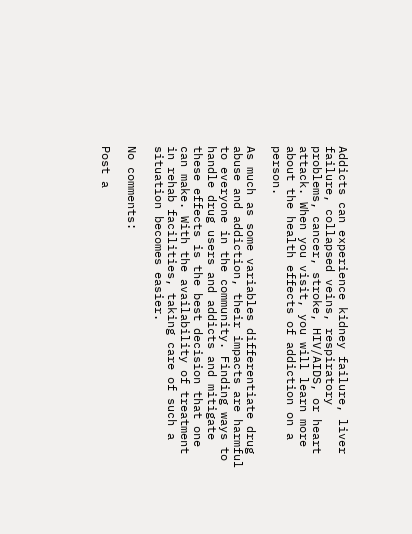Addicts can experience kidney failure, liver failure, collapsed veins, respiratory problems, cancer, stroke, HIV/AIDS, or heart attack. When you visit, you will learn more about the health effects of addiction on a person.

As much as some variables differentiate drug abuse and addiction, their impacts are harmful to everyone in the community. Finding ways to handle drug users and addicts and mitigate these effects is the best decision that one can make. With the availability of treatment in rehab facilities, taking care of such a situation becomes easier.

No comments:

Post a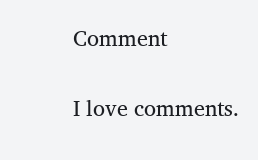Comment

I love comments.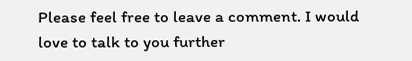Please feel free to leave a comment. I would love to talk to you further